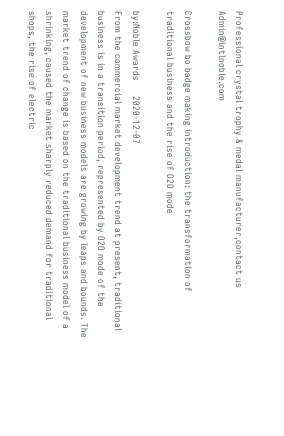Professional crystal trophy & medal manufacturer,contact us Admin@intlnoble.com

Crossbow bo badge making introduction: the transformation of traditional business and the rise of O2O mode

by:Noble Awards     2020-12-07
From the commercial market development trend at present, traditional business is in a transition period, represented by O2O mode of the development of new business models are growing by leaps and bounds. The market trend of change is based on the traditional business model of a shrinking, caused the market sharply reduced demand for traditional shops, the rise of electric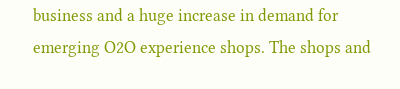business and a huge increase in demand for emerging O2O experience shops. The shops and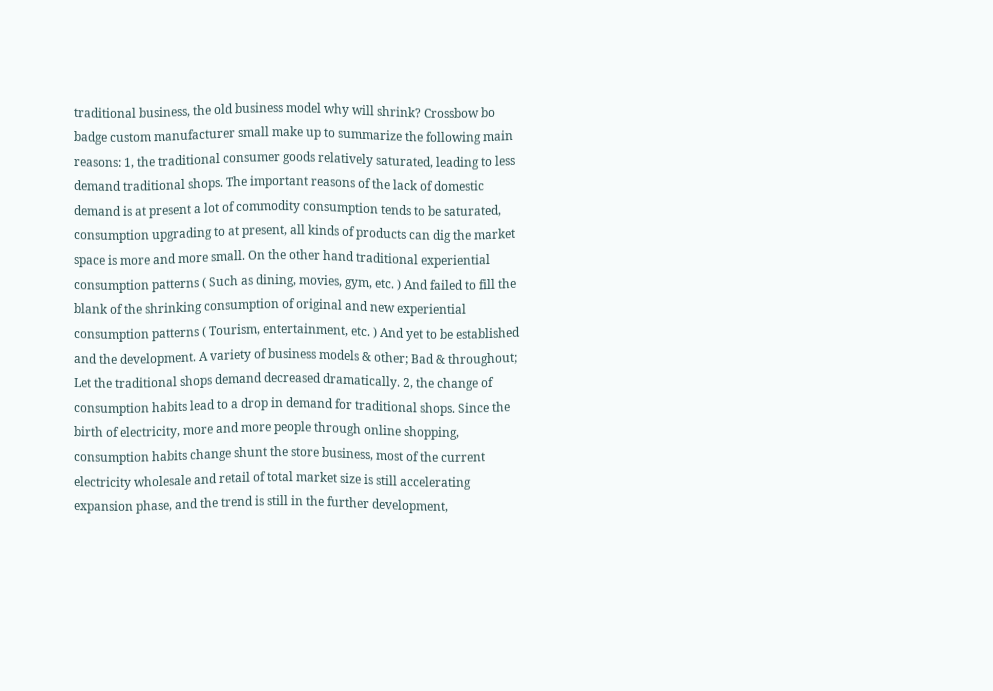traditional business, the old business model why will shrink? Crossbow bo badge custom manufacturer small make up to summarize the following main reasons: 1, the traditional consumer goods relatively saturated, leading to less demand traditional shops. The important reasons of the lack of domestic demand is at present a lot of commodity consumption tends to be saturated, consumption upgrading to at present, all kinds of products can dig the market space is more and more small. On the other hand traditional experiential consumption patterns ( Such as dining, movies, gym, etc. ) And failed to fill the blank of the shrinking consumption of original and new experiential consumption patterns ( Tourism, entertainment, etc. ) And yet to be established and the development. A variety of business models & other; Bad & throughout; Let the traditional shops demand decreased dramatically. 2, the change of consumption habits lead to a drop in demand for traditional shops. Since the birth of electricity, more and more people through online shopping, consumption habits change shunt the store business, most of the current electricity wholesale and retail of total market size is still accelerating expansion phase, and the trend is still in the further development,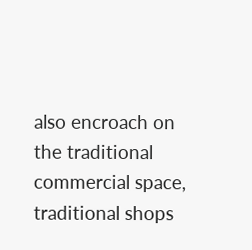also encroach on the traditional commercial space, traditional shops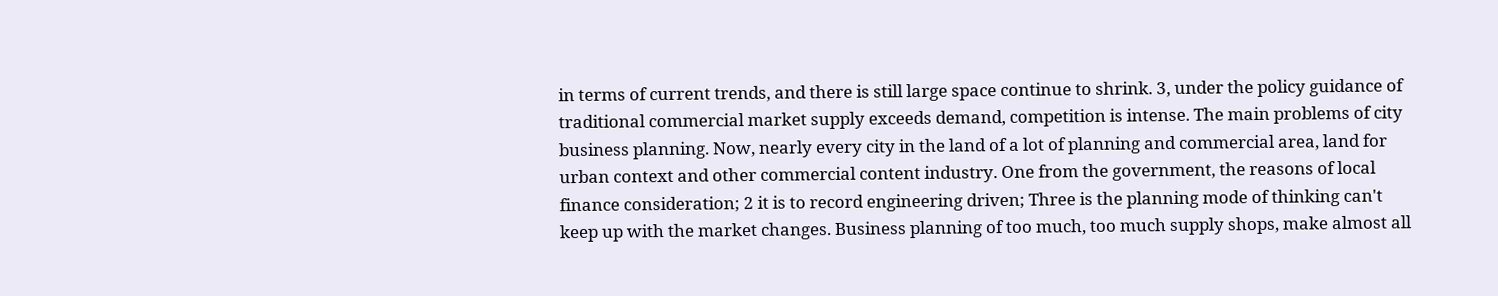in terms of current trends, and there is still large space continue to shrink. 3, under the policy guidance of traditional commercial market supply exceeds demand, competition is intense. The main problems of city business planning. Now, nearly every city in the land of a lot of planning and commercial area, land for urban context and other commercial content industry. One from the government, the reasons of local finance consideration; 2 it is to record engineering driven; Three is the planning mode of thinking can't keep up with the market changes. Business planning of too much, too much supply shops, make almost all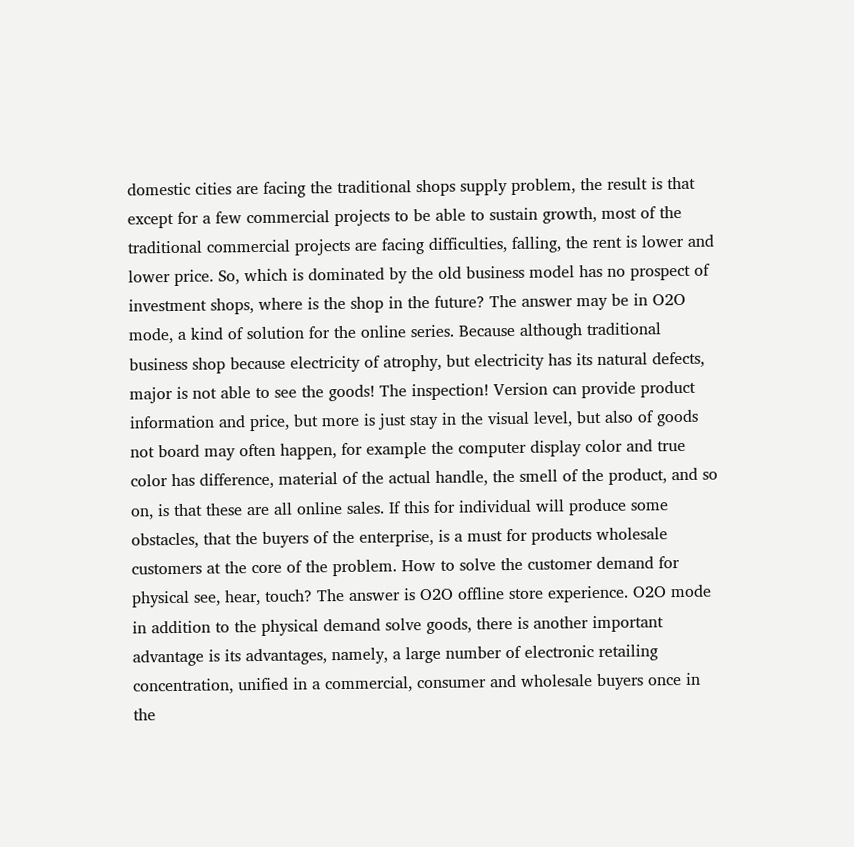domestic cities are facing the traditional shops supply problem, the result is that except for a few commercial projects to be able to sustain growth, most of the traditional commercial projects are facing difficulties, falling, the rent is lower and lower price. So, which is dominated by the old business model has no prospect of investment shops, where is the shop in the future? The answer may be in O2O mode, a kind of solution for the online series. Because although traditional business shop because electricity of atrophy, but electricity has its natural defects, major is not able to see the goods! The inspection! Version can provide product information and price, but more is just stay in the visual level, but also of goods not board may often happen, for example the computer display color and true color has difference, material of the actual handle, the smell of the product, and so on, is that these are all online sales. If this for individual will produce some obstacles, that the buyers of the enterprise, is a must for products wholesale customers at the core of the problem. How to solve the customer demand for physical see, hear, touch? The answer is O2O offline store experience. O2O mode in addition to the physical demand solve goods, there is another important advantage is its advantages, namely, a large number of electronic retailing concentration, unified in a commercial, consumer and wholesale buyers once in the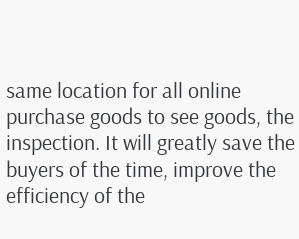same location for all online purchase goods to see goods, the inspection. It will greatly save the buyers of the time, improve the efficiency of the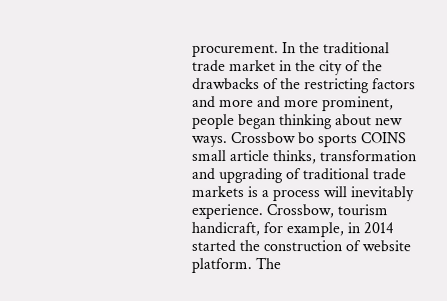procurement. In the traditional trade market in the city of the drawbacks of the restricting factors and more and more prominent, people began thinking about new ways. Crossbow bo sports COINS small article thinks, transformation and upgrading of traditional trade markets is a process will inevitably experience. Crossbow, tourism handicraft, for example, in 2014 started the construction of website platform. The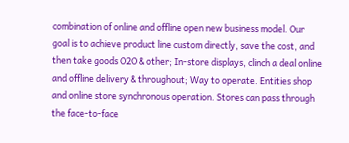combination of online and offline open new business model. Our goal is to achieve product line custom directly, save the cost, and then take goods O2O & other; In-store displays, clinch a deal online and offline delivery & throughout; Way to operate. Entities shop and online store synchronous operation. Stores can pass through the face-to-face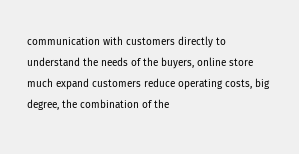communication with customers directly to understand the needs of the buyers, online store much expand customers reduce operating costs, big degree, the combination of the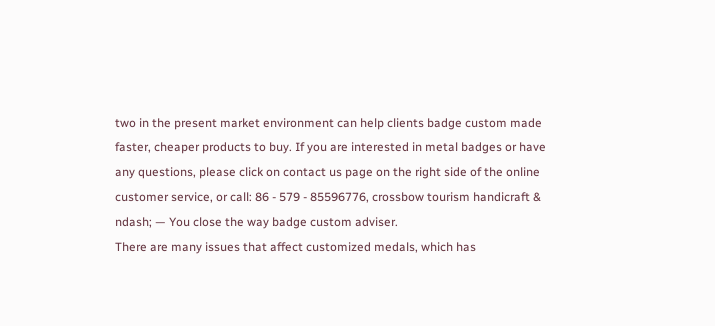two in the present market environment can help clients badge custom made faster, cheaper products to buy. If you are interested in metal badges or have any questions, please click on contact us page on the right side of the online customer service, or call: 86 - 579 - 85596776, crossbow tourism handicraft & ndash; — You close the way badge custom adviser.
There are many issues that affect customized medals, which has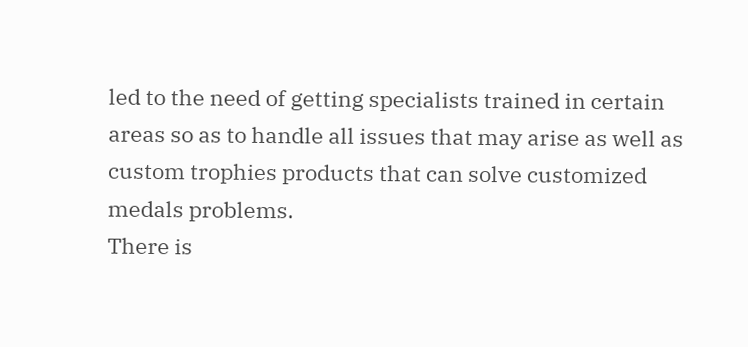led to the need of getting specialists trained in certain areas so as to handle all issues that may arise as well as custom trophies products that can solve customized medals problems.
There is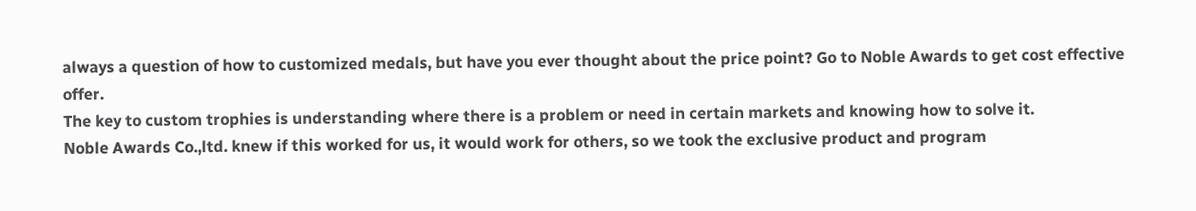always a question of how to customized medals, but have you ever thought about the price point? Go to Noble Awards to get cost effective offer.
The key to custom trophies is understanding where there is a problem or need in certain markets and knowing how to solve it.
Noble Awards Co.,ltd. knew if this worked for us, it would work for others, so we took the exclusive product and program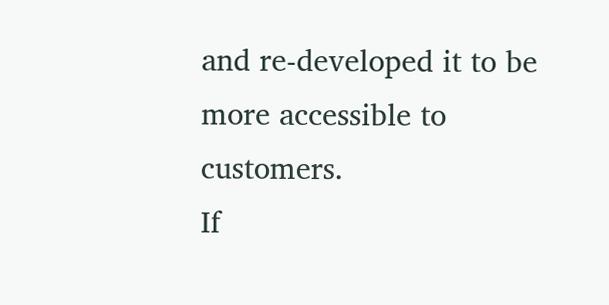and re-developed it to be more accessible to customers.
If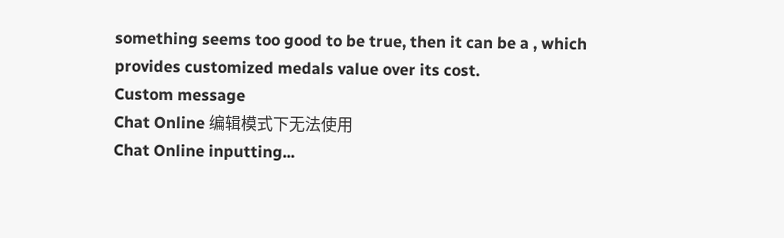something seems too good to be true, then it can be a , which provides customized medals value over its cost.
Custom message
Chat Online 编辑模式下无法使用
Chat Online inputting...